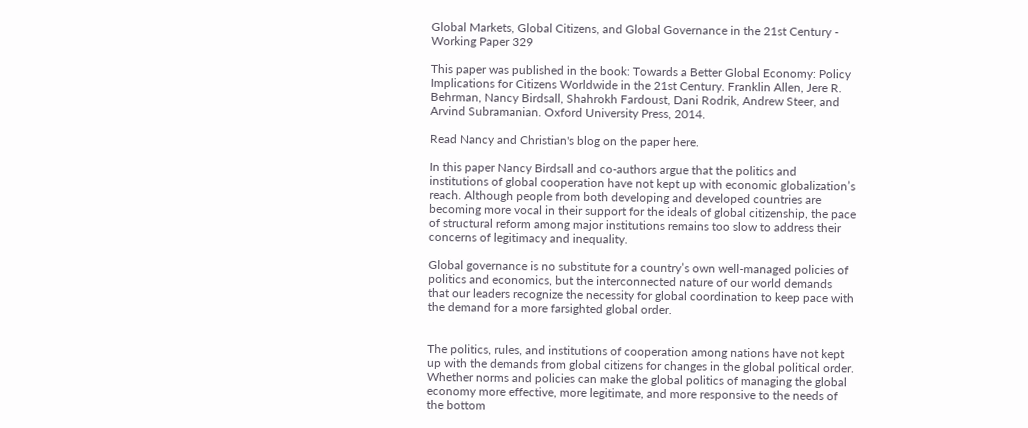Global Markets, Global Citizens, and Global Governance in the 21st Century - Working Paper 329

This paper was published in the book: Towards a Better Global Economy: Policy Implications for Citizens Worldwide in the 21st Century. Franklin Allen, Jere R. Behrman, Nancy Birdsall, Shahrokh Fardoust, Dani Rodrik, Andrew Steer, and Arvind Subramanian. Oxford University Press, 2014.

Read Nancy and Christian's blog on the paper here.

In this paper Nancy Birdsall and co-authors argue that the politics and institutions of global cooperation have not kept up with economic globalization’s reach. Although people from both developing and developed countries are becoming more vocal in their support for the ideals of global citizenship, the pace of structural reform among major institutions remains too slow to address their concerns of legitimacy and inequality.

Global governance is no substitute for a country’s own well-managed policies of politics and economics, but the interconnected nature of our world demands that our leaders recognize the necessity for global coordination to keep pace with the demand for a more farsighted global order.


The politics, rules, and institutions of cooperation among nations have not kept up with the demands from global citizens for changes in the global political order. Whether norms and policies can make the global politics of managing the global economy more effective, more legitimate, and more responsive to the needs of the bottom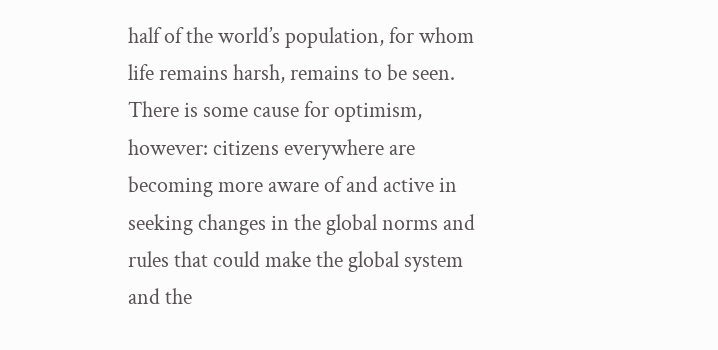half of the world’s population, for whom life remains harsh, remains to be seen. There is some cause for optimism, however: citizens everywhere are becoming more aware of and active in seeking changes in the global norms and rules that could make the global system and the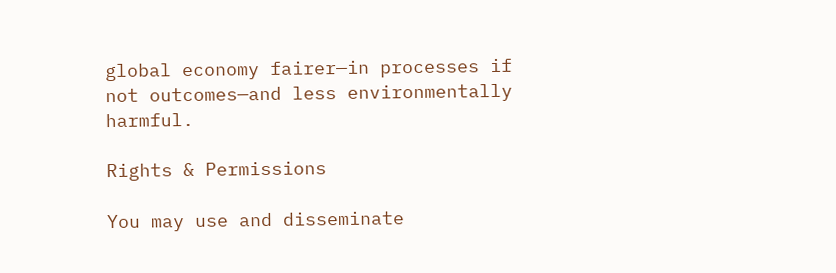global economy fairer—in processes if not outcomes—and less environmentally harmful.

Rights & Permissions

You may use and disseminate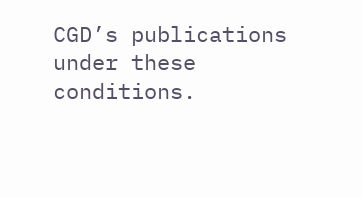CGD’s publications under these conditions.